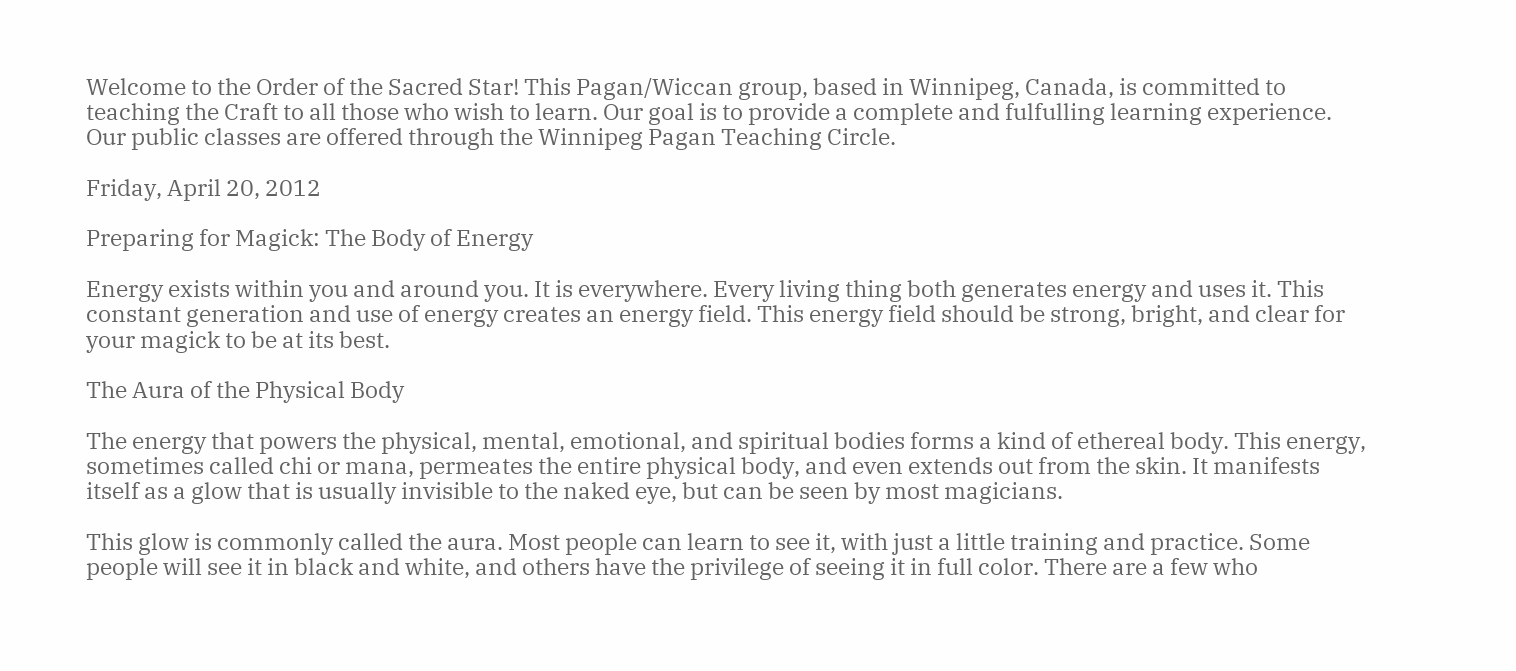Welcome to the Order of the Sacred Star! This Pagan/Wiccan group, based in Winnipeg, Canada, is committed to teaching the Craft to all those who wish to learn. Our goal is to provide a complete and fulfulling learning experience. Our public classes are offered through the Winnipeg Pagan Teaching Circle.

Friday, April 20, 2012

Preparing for Magick: The Body of Energy

Energy exists within you and around you. It is everywhere. Every living thing both generates energy and uses it. This constant generation and use of energy creates an energy field. This energy field should be strong, bright, and clear for your magick to be at its best.

The Aura of the Physical Body

The energy that powers the physical, mental, emotional, and spiritual bodies forms a kind of ethereal body. This energy, sometimes called chi or mana, permeates the entire physical body, and even extends out from the skin. It manifests itself as a glow that is usually invisible to the naked eye, but can be seen by most magicians.

This glow is commonly called the aura. Most people can learn to see it, with just a little training and practice. Some people will see it in black and white, and others have the privilege of seeing it in full color. There are a few who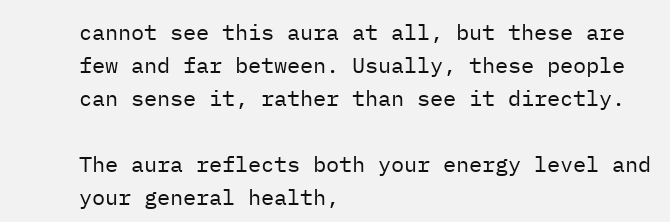cannot see this aura at all, but these are few and far between. Usually, these people can sense it, rather than see it directly.

The aura reflects both your energy level and your general health,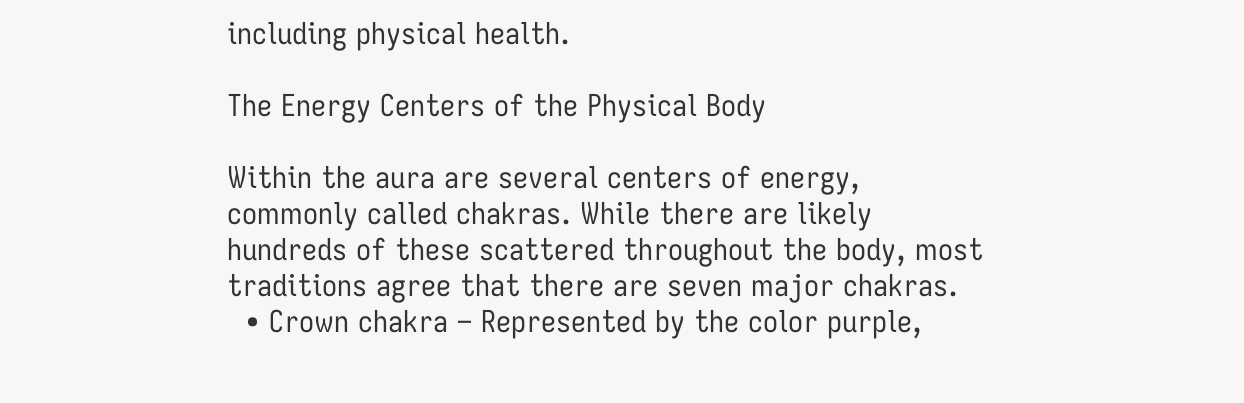including physical health.

The Energy Centers of the Physical Body

Within the aura are several centers of energy, commonly called chakras. While there are likely hundreds of these scattered throughout the body, most traditions agree that there are seven major chakras.
  • Crown chakra – Represented by the color purple,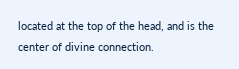located at the top of the head, and is the center of divine connection.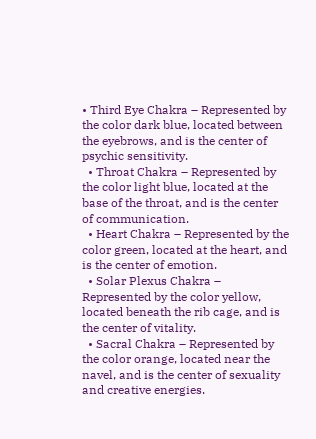• Third Eye Chakra – Represented by the color dark blue, located between the eyebrows, and is the center of psychic sensitivity.
  • Throat Chakra – Represented by the color light blue, located at the base of the throat, and is the center of communication.
  • Heart Chakra – Represented by the color green, located at the heart, and is the center of emotion.
  • Solar Plexus Chakra – Represented by the color yellow, located beneath the rib cage, and is the center of vitality.
  • Sacral Chakra – Represented by the color orange, located near the navel, and is the center of sexuality and creative energies.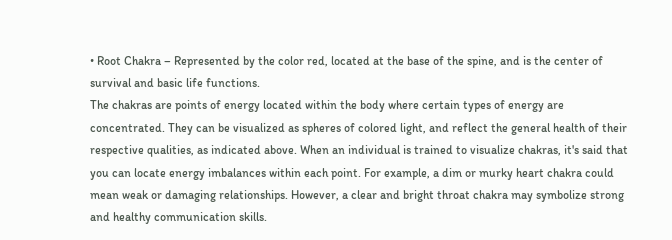• Root Chakra – Represented by the color red, located at the base of the spine, and is the center of survival and basic life functions.
The chakras are points of energy located within the body where certain types of energy are concentrated. They can be visualized as spheres of colored light, and reflect the general health of their respective qualities, as indicated above. When an individual is trained to visualize chakras, it's said that you can locate energy imbalances within each point. For example, a dim or murky heart chakra could mean weak or damaging relationships. However, a clear and bright throat chakra may symbolize strong and healthy communication skills.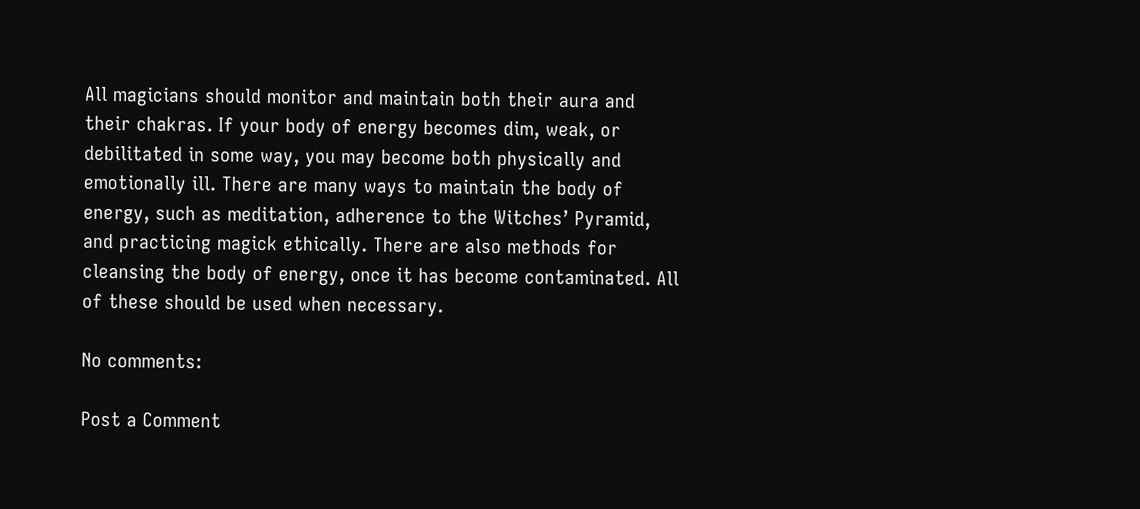All magicians should monitor and maintain both their aura and their chakras. If your body of energy becomes dim, weak, or debilitated in some way, you may become both physically and emotionally ill. There are many ways to maintain the body of energy, such as meditation, adherence to the Witches’ Pyramid, and practicing magick ethically. There are also methods for cleansing the body of energy, once it has become contaminated. All of these should be used when necessary.

No comments:

Post a Comment